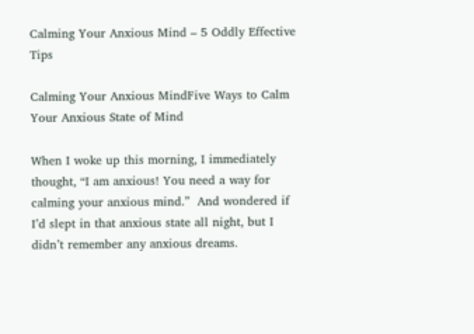Calming Your Anxious Mind – 5 Oddly Effective Tips

Calming Your Anxious MindFive Ways to Calm Your Anxious State of Mind

When I woke up this morning, I immediately thought, “I am anxious! You need a way for calming your anxious mind.”  And wondered if I’d slept in that anxious state all night, but I didn’t remember any anxious dreams.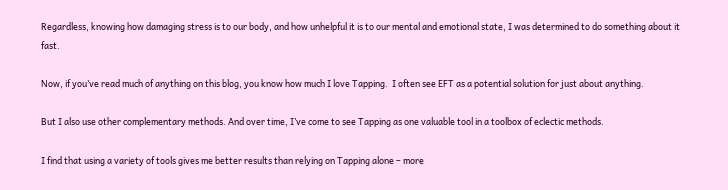Regardless, knowing how damaging stress is to our body, and how unhelpful it is to our mental and emotional state, I was determined to do something about it fast.

Now, if you’ve read much of anything on this blog, you know how much I love Tapping.  I often see EFT as a potential solution for just about anything.

But I also use other complementary methods. And over time, I’ve come to see Tapping as one valuable tool in a toolbox of eclectic methods.

I find that using a variety of tools gives me better results than relying on Tapping alone – more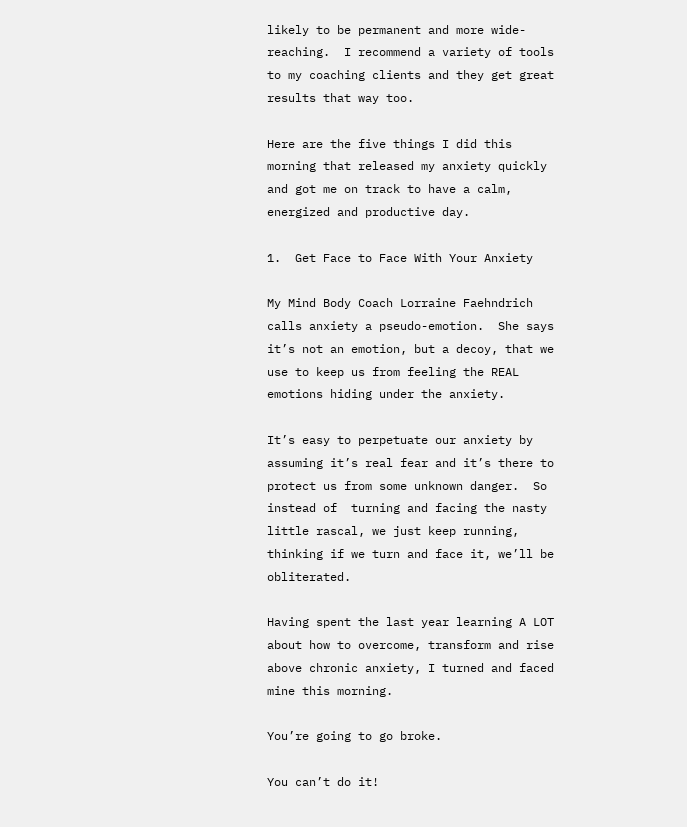likely to be permanent and more wide-reaching.  I recommend a variety of tools to my coaching clients and they get great results that way too.

Here are the five things I did this morning that released my anxiety quickly and got me on track to have a calm, energized and productive day.

1.  Get Face to Face With Your Anxiety

My Mind Body Coach Lorraine Faehndrich calls anxiety a pseudo-emotion.  She says it’s not an emotion, but a decoy, that we use to keep us from feeling the REAL emotions hiding under the anxiety.

It’s easy to perpetuate our anxiety by assuming it’s real fear and it’s there to protect us from some unknown danger.  So instead of  turning and facing the nasty little rascal, we just keep running, thinking if we turn and face it, we’ll be obliterated.

Having spent the last year learning A LOT about how to overcome, transform and rise above chronic anxiety, I turned and faced mine this morning.

You’re going to go broke.

You can’t do it!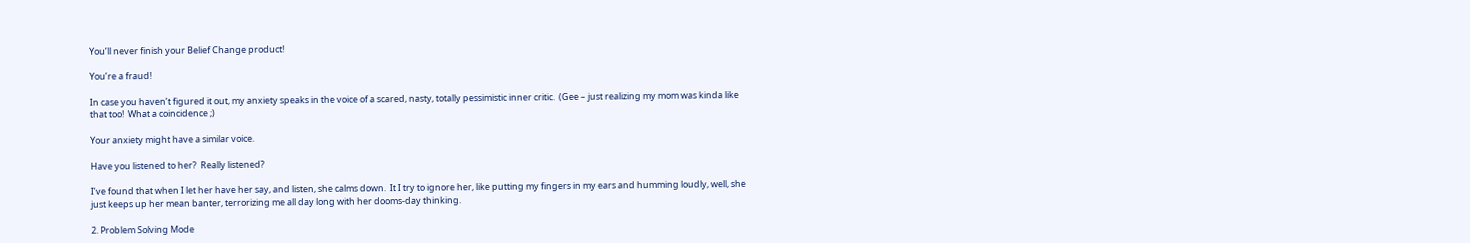You’ll never finish your Belief Change product!

You’re a fraud!

In case you haven’t figured it out, my anxiety speaks in the voice of a scared, nasty, totally pessimistic inner critic.  (Gee – just realizing my mom was kinda like that too!  What a coincidence ;)

Your anxiety might have a similar voice.

Have you listened to her?  Really listened?

I’ve found that when I let her have her say, and listen, she calms down.  It I try to ignore her, like putting my fingers in my ears and humming loudly, well, she just keeps up her mean banter, terrorizing me all day long with her dooms-day thinking.

2. Problem Solving Mode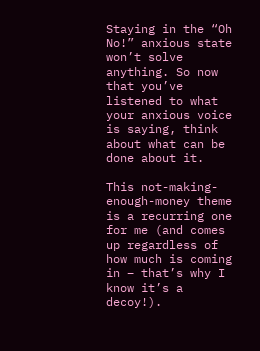Staying in the “Oh No!” anxious state won’t solve anything. So now that you’ve listened to what your anxious voice is saying, think about what can be done about it.

This not-making-enough-money theme is a recurring one for me (and comes up regardless of how much is coming in – that’s why I know it’s a decoy!).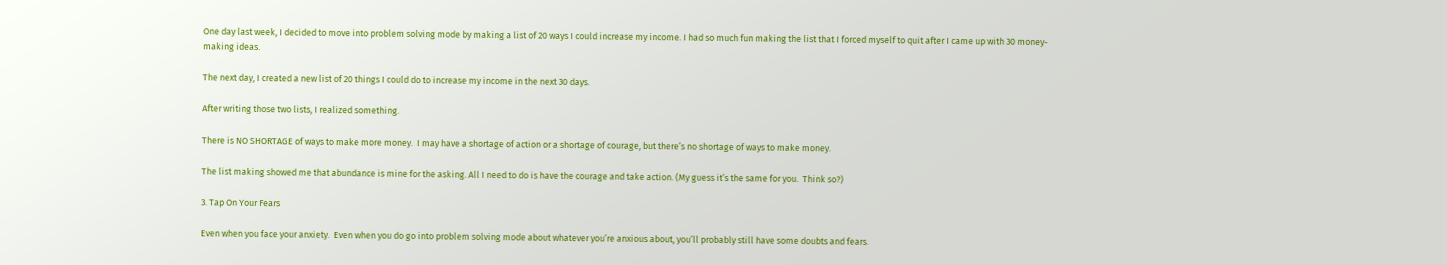One day last week, I decided to move into problem solving mode by making a list of 20 ways I could increase my income. I had so much fun making the list that I forced myself to quit after I came up with 30 money-making ideas.

The next day, I created a new list of 20 things I could do to increase my income in the next 30 days.

After writing those two lists, I realized something.

There is NO SHORTAGE of ways to make more money.  I may have a shortage of action or a shortage of courage, but there’s no shortage of ways to make money.

The list making showed me that abundance is mine for the asking. All I need to do is have the courage and take action. (My guess it’s the same for you.  Think so?)

3. Tap On Your Fears

Even when you face your anxiety.  Even when you do go into problem solving mode about whatever you’re anxious about, you’ll probably still have some doubts and fears.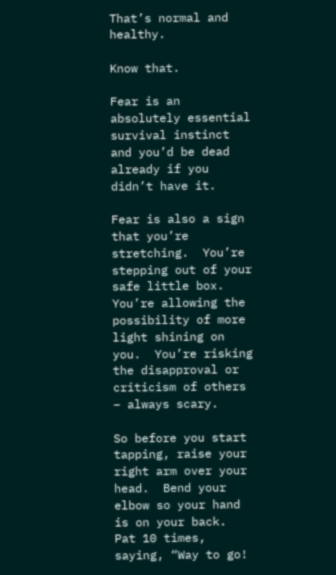That’s normal and healthy.

Know that.

Fear is an absolutely essential survival instinct and you’d be dead already if you didn’t have it.

Fear is also a sign that you’re stretching.  You’re stepping out of your safe little box.  You’re allowing the possibility of more light shining on you.  You’re risking the disapproval or criticism of others – always scary.

So before you start tapping, raise your right arm over your head.  Bend your elbow so your hand is on your back.  Pat 10 times, saying, “Way to go!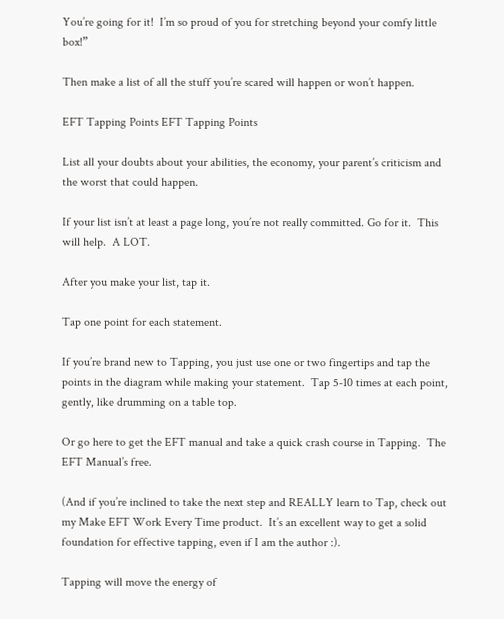You’re going for it!  I’m so proud of you for stretching beyond your comfy little box!”

Then make a list of all the stuff you’re scared will happen or won’t happen.

EFT Tapping Points EFT Tapping Points

List all your doubts about your abilities, the economy, your parent’s criticism and the worst that could happen.

If your list isn’t at least a page long, you’re not really committed. Go for it.  This will help.  A LOT.

After you make your list, tap it.

Tap one point for each statement.

If you’re brand new to Tapping, you just use one or two fingertips and tap the points in the diagram while making your statement.  Tap 5-10 times at each point, gently, like drumming on a table top.

Or go here to get the EFT manual and take a quick crash course in Tapping.  The EFT Manual’s free.

(And if you’re inclined to take the next step and REALLY learn to Tap, check out my Make EFT Work Every Time product.  It’s an excellent way to get a solid foundation for effective tapping, even if I am the author :).

Tapping will move the energy of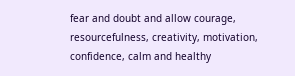fear and doubt and allow courage, resourcefulness, creativity, motivation, confidence, calm and healthy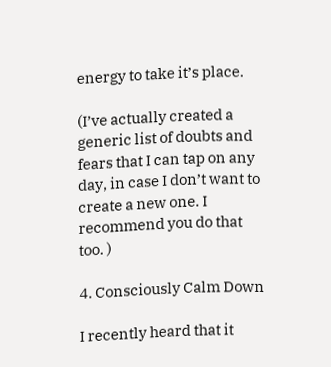energy to take it’s place.

(I’ve actually created a generic list of doubts and fears that I can tap on any day, in case I don’t want to create a new one. I recommend you do that too. )

4. Consciously Calm Down

I recently heard that it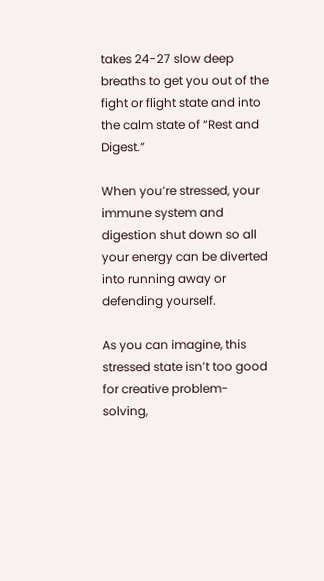takes 24-27 slow deep breaths to get you out of the fight or flight state and into the calm state of “Rest and Digest.”

When you’re stressed, your immune system and digestion shut down so all your energy can be diverted into running away or defending yourself.

As you can imagine, this stressed state isn’t too good for creative problem-solving,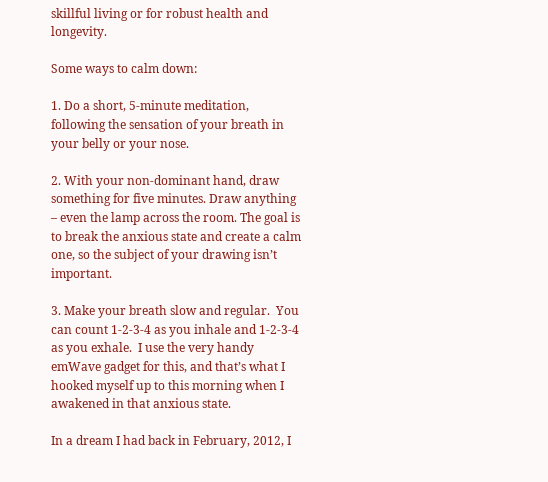skillful living or for robust health and longevity.

Some ways to calm down:

1. Do a short, 5-minute meditation, following the sensation of your breath in your belly or your nose.

2. With your non-dominant hand, draw something for five minutes. Draw anything – even the lamp across the room. The goal is to break the anxious state and create a calm one, so the subject of your drawing isn’t important.

3. Make your breath slow and regular.  You can count 1-2-3-4 as you inhale and 1-2-3-4 as you exhale.  I use the very handy emWave gadget for this, and that’s what I hooked myself up to this morning when I awakened in that anxious state.

In a dream I had back in February, 2012, I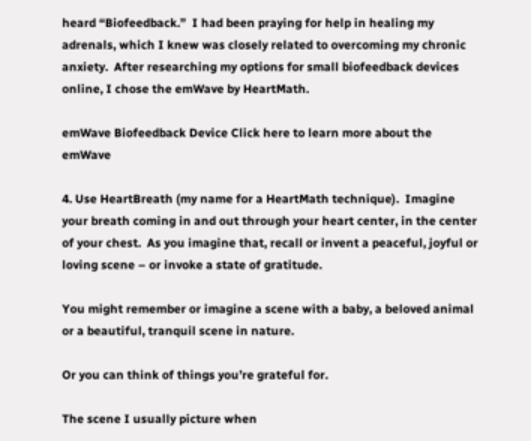heard “Biofeedback.”  I had been praying for help in healing my adrenals, which I knew was closely related to overcoming my chronic anxiety.  After researching my options for small biofeedback devices online, I chose the emWave by HeartMath.

emWave Biofeedback Device Click here to learn more about the emWave

4. Use HeartBreath (my name for a HeartMath technique).  Imagine your breath coming in and out through your heart center, in the center of your chest.  As you imagine that, recall or invent a peaceful, joyful or loving scene – or invoke a state of gratitude.

You might remember or imagine a scene with a baby, a beloved animal or a beautiful, tranquil scene in nature.

Or you can think of things you’re grateful for.

The scene I usually picture when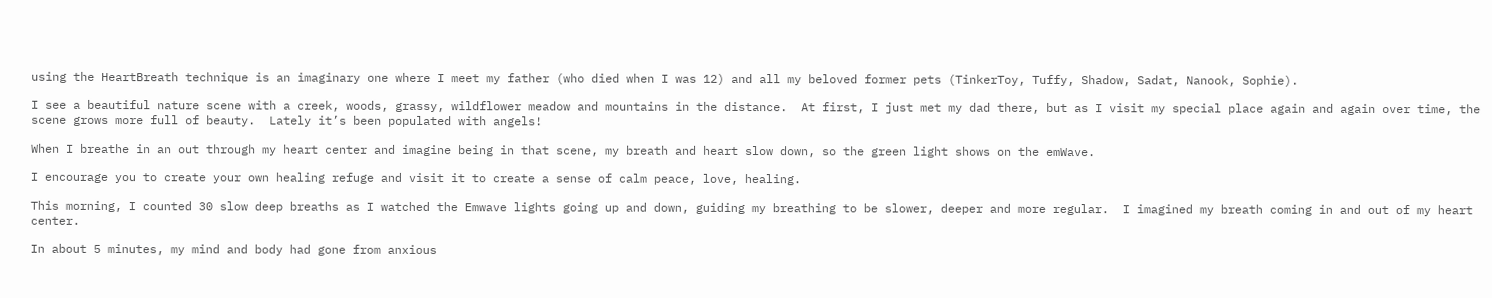using the HeartBreath technique is an imaginary one where I meet my father (who died when I was 12) and all my beloved former pets (TinkerToy, Tuffy, Shadow, Sadat, Nanook, Sophie).

I see a beautiful nature scene with a creek, woods, grassy, wildflower meadow and mountains in the distance.  At first, I just met my dad there, but as I visit my special place again and again over time, the scene grows more full of beauty.  Lately it’s been populated with angels!

When I breathe in an out through my heart center and imagine being in that scene, my breath and heart slow down, so the green light shows on the emWave.

I encourage you to create your own healing refuge and visit it to create a sense of calm peace, love, healing.

This morning, I counted 30 slow deep breaths as I watched the Emwave lights going up and down, guiding my breathing to be slower, deeper and more regular.  I imagined my breath coming in and out of my heart center.

In about 5 minutes, my mind and body had gone from anxious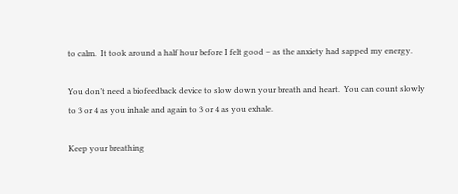to calm.  It took around a half hour before I felt good – as the anxiety had sapped my energy.

You don’t need a biofeedback device to slow down your breath and heart.  You can count slowly to 3 or 4 as you inhale and again to 3 or 4 as you exhale.

Keep your breathing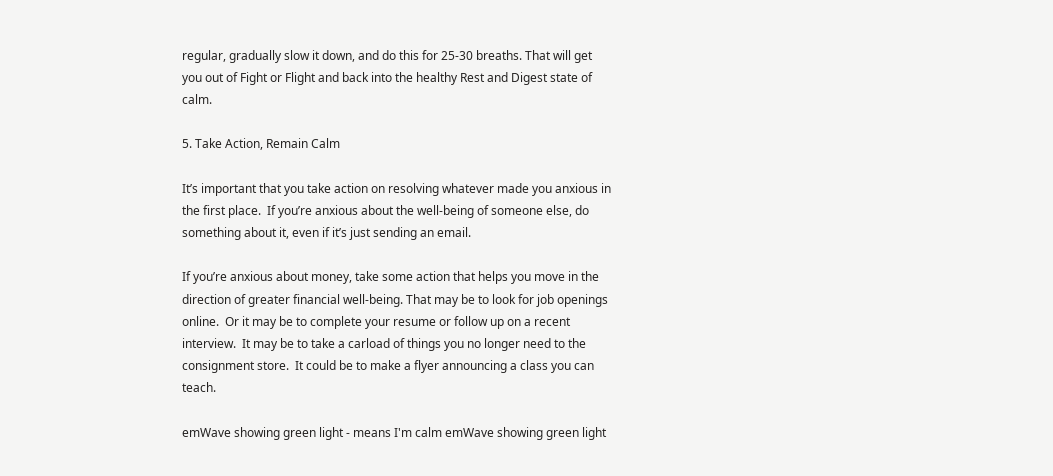regular, gradually slow it down, and do this for 25-30 breaths. That will get you out of Fight or Flight and back into the healthy Rest and Digest state of calm.

5. Take Action, Remain Calm

It’s important that you take action on resolving whatever made you anxious in the first place.  If you’re anxious about the well-being of someone else, do something about it, even if it’s just sending an email.

If you’re anxious about money, take some action that helps you move in the direction of greater financial well-being. That may be to look for job openings online.  Or it may be to complete your resume or follow up on a recent interview.  It may be to take a carload of things you no longer need to the consignment store.  It could be to make a flyer announcing a class you can teach.

emWave showing green light - means I'm calm emWave showing green light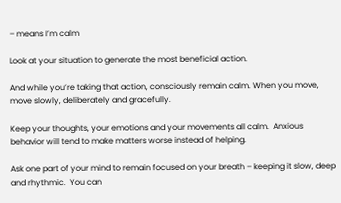– means I’m calm

Look at your situation to generate the most beneficial action.

And while you’re taking that action, consciously remain calm. When you move, move slowly, deliberately and gracefully.

Keep your thoughts, your emotions and your movements all calm.  Anxious behavior will tend to make matters worse instead of helping.

Ask one part of your mind to remain focused on your breath – keeping it slow, deep and rhythmic.  You can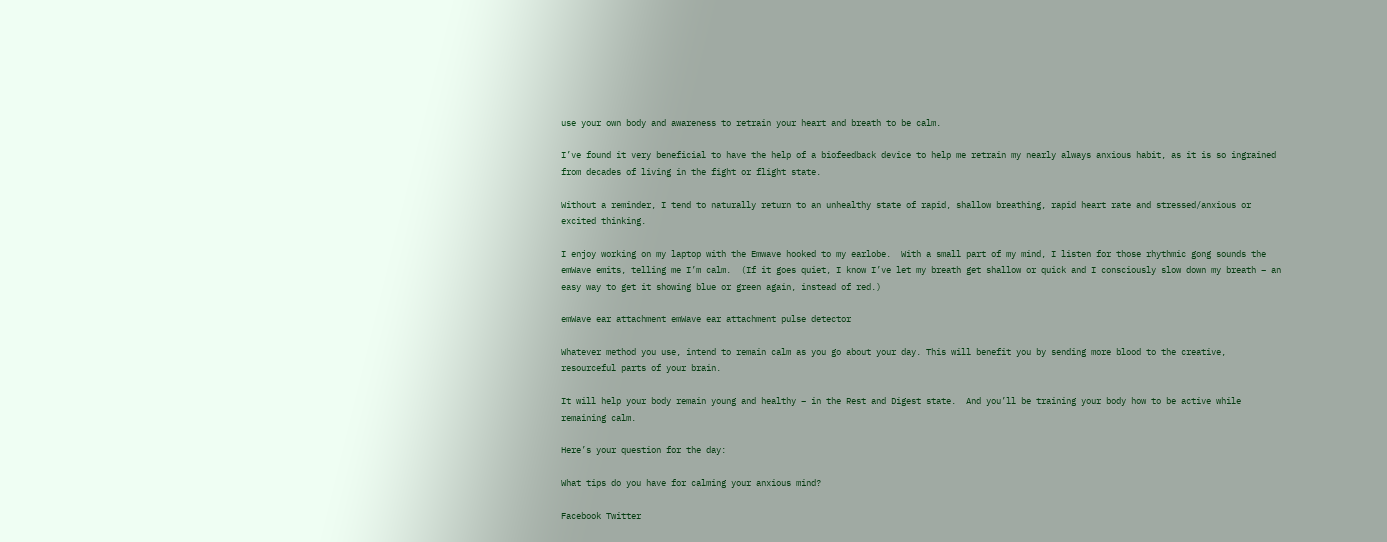use your own body and awareness to retrain your heart and breath to be calm.

I’ve found it very beneficial to have the help of a biofeedback device to help me retrain my nearly always anxious habit, as it is so ingrained from decades of living in the fight or flight state.

Without a reminder, I tend to naturally return to an unhealthy state of rapid, shallow breathing, rapid heart rate and stressed/anxious or excited thinking.

I enjoy working on my laptop with the Emwave hooked to my earlobe.  With a small part of my mind, I listen for those rhythmic gong sounds the emWave emits, telling me I’m calm.  (If it goes quiet, I know I’ve let my breath get shallow or quick and I consciously slow down my breath – an easy way to get it showing blue or green again, instead of red.)

emWave ear attachment emWave ear attachment pulse detector

Whatever method you use, intend to remain calm as you go about your day. This will benefit you by sending more blood to the creative, resourceful parts of your brain.

It will help your body remain young and healthy – in the Rest and Digest state.  And you’ll be training your body how to be active while remaining calm.

Here’s your question for the day:

What tips do you have for calming your anxious mind?

Facebook Twitter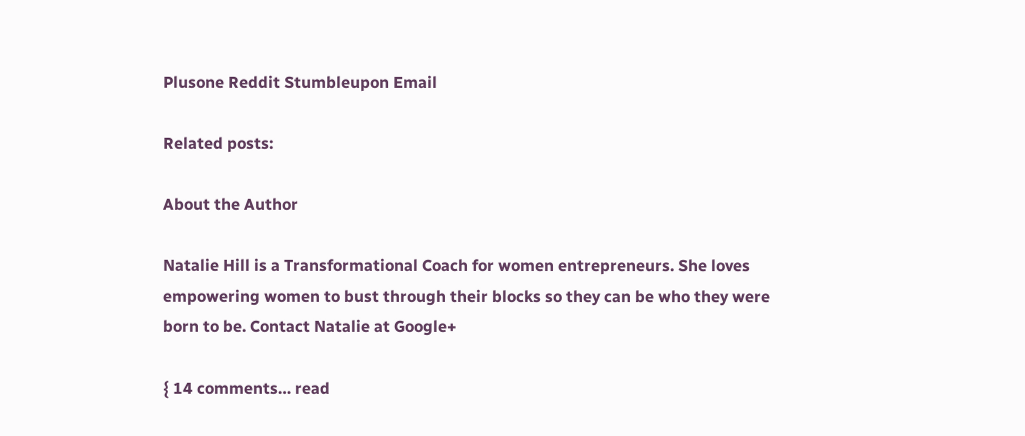Plusone Reddit Stumbleupon Email

Related posts:

About the Author

Natalie Hill is a Transformational Coach for women entrepreneurs. She loves empowering women to bust through their blocks so they can be who they were born to be. Contact Natalie at Google+

{ 14 comments… read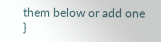them below or add one }